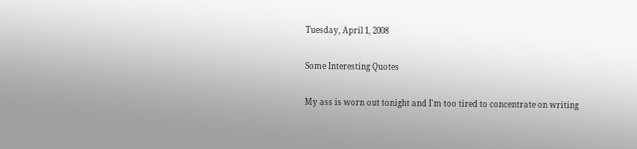Tuesday, April 1, 2008

Some Interesting Quotes

My ass is worn out tonight and I'm too tired to concentrate on writing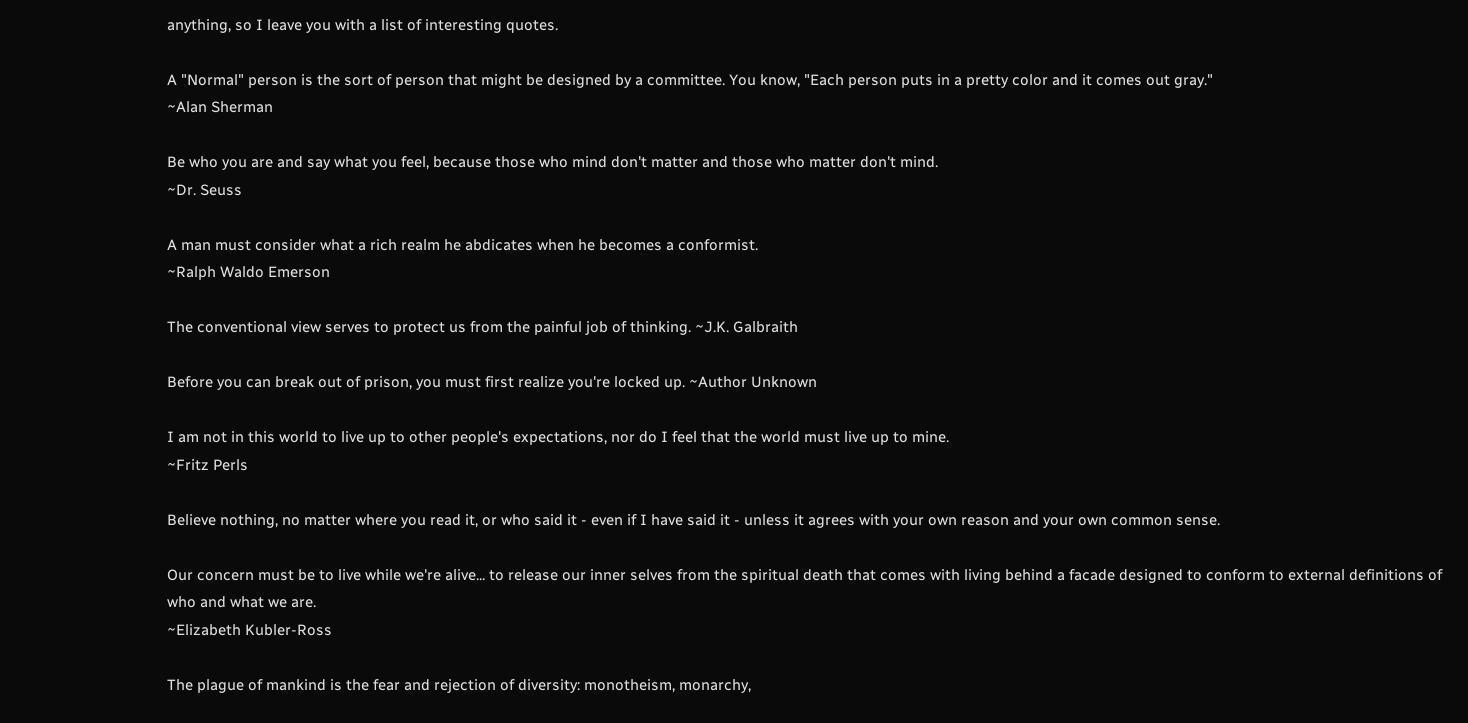anything, so I leave you with a list of interesting quotes.

A "Normal" person is the sort of person that might be designed by a committee. You know, "Each person puts in a pretty color and it comes out gray."
~Alan Sherman

Be who you are and say what you feel, because those who mind don't matter and those who matter don't mind.
~Dr. Seuss

A man must consider what a rich realm he abdicates when he becomes a conformist.
~Ralph Waldo Emerson

The conventional view serves to protect us from the painful job of thinking. ~J.K. Galbraith

Before you can break out of prison, you must first realize you're locked up. ~Author Unknown

I am not in this world to live up to other people's expectations, nor do I feel that the world must live up to mine.
~Fritz Perls

Believe nothing, no matter where you read it, or who said it - even if I have said it - unless it agrees with your own reason and your own common sense.

Our concern must be to live while we're alive... to release our inner selves from the spiritual death that comes with living behind a facade designed to conform to external definitions of who and what we are.
~Elizabeth Kubler-Ross

The plague of mankind is the fear and rejection of diversity: monotheism, monarchy,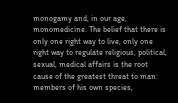monogamy and, in our age, monomedicine. The belief that there is only one right way to live, only one right way to regulate religious, political, sexual, medical affairs is the root cause of the greatest threat to man: members of his own species,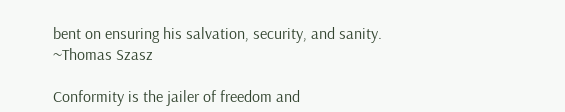bent on ensuring his salvation, security, and sanity.
~Thomas Szasz

Conformity is the jailer of freedom and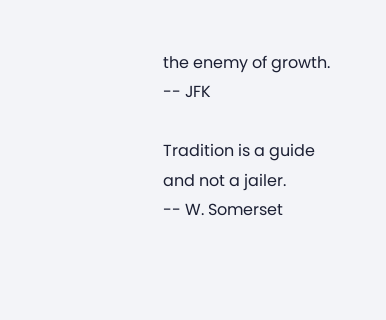the enemy of growth.
-- JFK

Tradition is a guide and not a jailer.
-- W. Somerset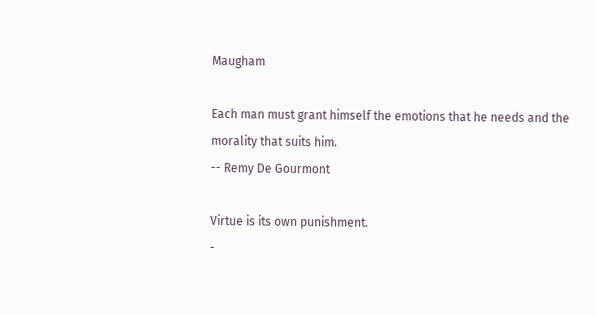Maugham

Each man must grant himself the emotions that he needs and the morality that suits him.
-- Remy De Gourmont

Virtue is its own punishment.
-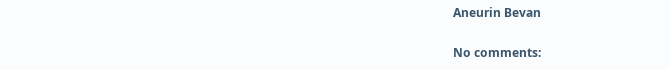Aneurin Bevan

No comments: